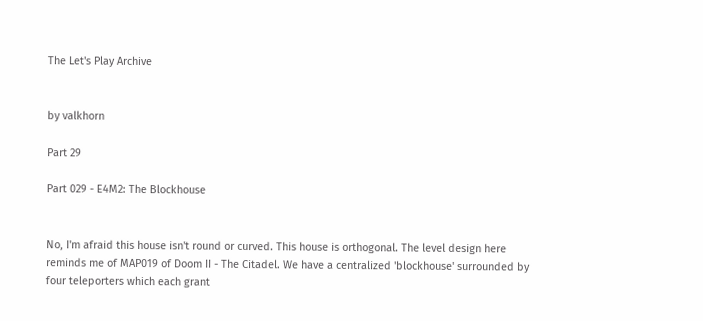The Let's Play Archive


by valkhorn

Part 29

Part 029 - E4M2: The Blockhouse


No, I'm afraid this house isn't round or curved. This house is orthogonal. The level design here reminds me of MAP019 of Doom II - The Citadel. We have a centralized 'blockhouse' surrounded by four teleporters which each grant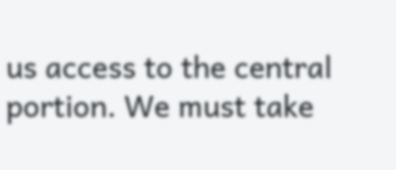us access to the central portion. We must take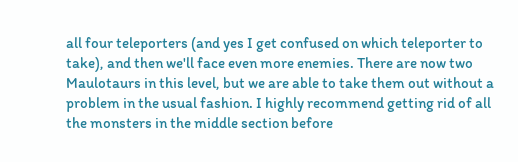all four teleporters (and yes I get confused on which teleporter to take), and then we'll face even more enemies. There are now two Maulotaurs in this level, but we are able to take them out without a problem in the usual fashion. I highly recommend getting rid of all the monsters in the middle section before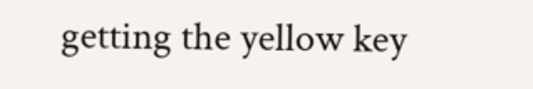getting the yellow key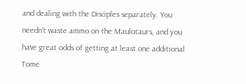and dealing with the Disciples separately. You needn't waste ammo on the Maulotaurs, and you have great odds of getting at least one additional Tome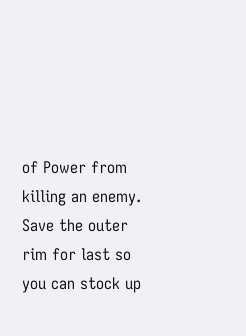of Power from killing an enemy. Save the outer rim for last so you can stock up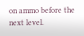on ammo before the next level.